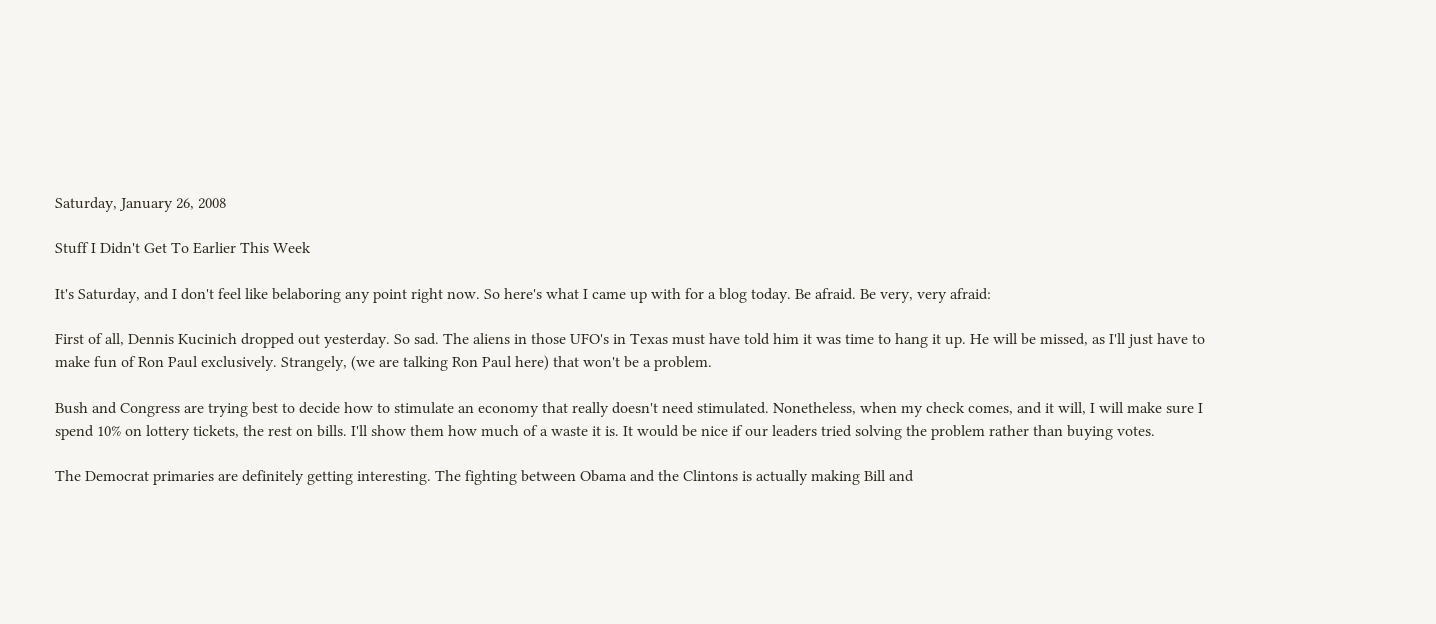Saturday, January 26, 2008

Stuff I Didn't Get To Earlier This Week

It's Saturday, and I don't feel like belaboring any point right now. So here's what I came up with for a blog today. Be afraid. Be very, very afraid:

First of all, Dennis Kucinich dropped out yesterday. So sad. The aliens in those UFO's in Texas must have told him it was time to hang it up. He will be missed, as I'll just have to make fun of Ron Paul exclusively. Strangely, (we are talking Ron Paul here) that won't be a problem.

Bush and Congress are trying best to decide how to stimulate an economy that really doesn't need stimulated. Nonetheless, when my check comes, and it will, I will make sure I spend 10% on lottery tickets, the rest on bills. I'll show them how much of a waste it is. It would be nice if our leaders tried solving the problem rather than buying votes.

The Democrat primaries are definitely getting interesting. The fighting between Obama and the Clintons is actually making Bill and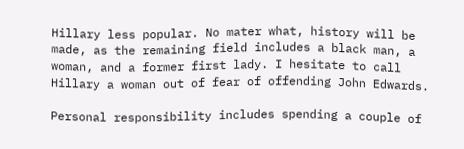Hillary less popular. No mater what, history will be made, as the remaining field includes a black man, a woman, and a former first lady. I hesitate to call Hillary a woman out of fear of offending John Edwards.

Personal responsibility includes spending a couple of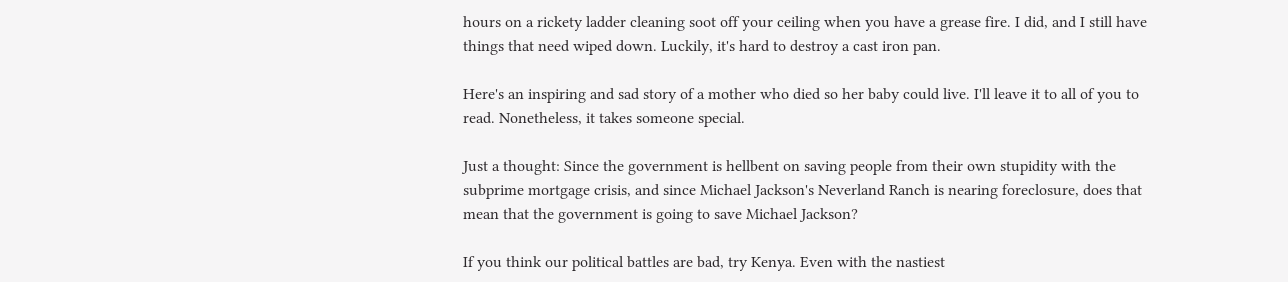hours on a rickety ladder cleaning soot off your ceiling when you have a grease fire. I did, and I still have things that need wiped down. Luckily, it's hard to destroy a cast iron pan.

Here's an inspiring and sad story of a mother who died so her baby could live. I'll leave it to all of you to read. Nonetheless, it takes someone special.

Just a thought: Since the government is hellbent on saving people from their own stupidity with the subprime mortgage crisis, and since Michael Jackson's Neverland Ranch is nearing foreclosure, does that mean that the government is going to save Michael Jackson?

If you think our political battles are bad, try Kenya. Even with the nastiest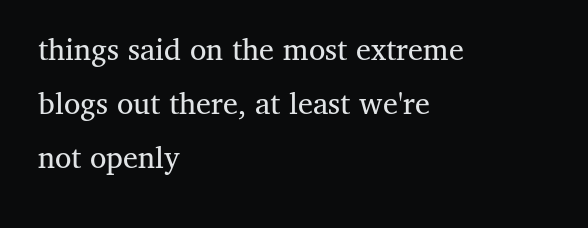things said on the most extreme blogs out there, at least we're not openly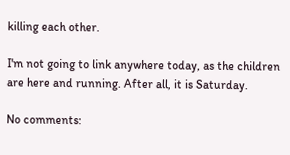killing each other.

I'm not going to link anywhere today, as the children are here and running. After all, it is Saturday.

No comments: